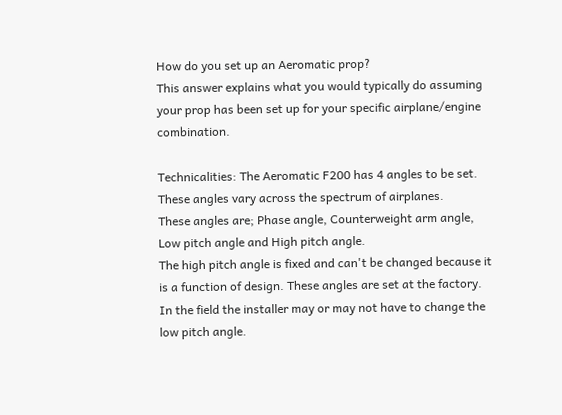How do you set up an Aeromatic prop?
This answer explains what you would typically do assuming your prop has been set up for your specific airplane/engine combination.

Technicalities: The Aeromatic F200 has 4 angles to be set. These angles vary across the spectrum of airplanes.
These angles are; Phase angle, Counterweight arm angle, Low pitch angle and High pitch angle.
The high pitch angle is fixed and can't be changed because it is a function of design. These angles are set at the factory. In the field the installer may or may not have to change the low pitch angle.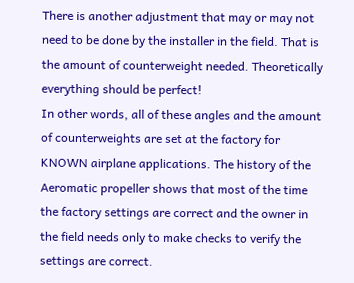There is another adjustment that may or may not need to be done by the installer in the field. That is the amount of counterweight needed. Theoretically everything should be perfect!
In other words, all of these angles and the amount of counterweights are set at the factory for KNOWN airplane applications. The history of the Aeromatic propeller shows that most of the time the factory settings are correct and the owner in the field needs only to make checks to verify the settings are correct.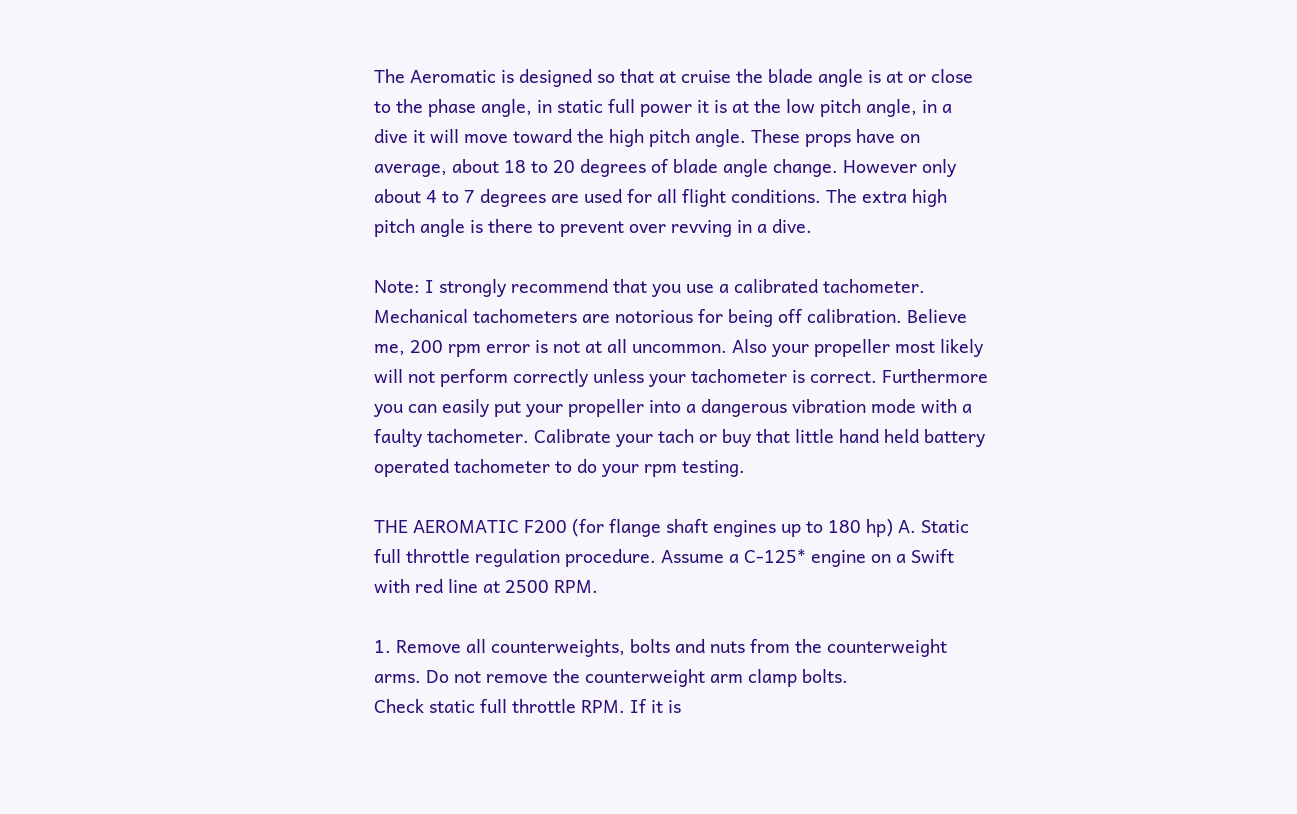The Aeromatic is designed so that at cruise the blade angle is at or close to the phase angle, in static full power it is at the low pitch angle, in a dive it will move toward the high pitch angle. These props have on average, about 18 to 20 degrees of blade angle change. However only about 4 to 7 degrees are used for all flight conditions. The extra high pitch angle is there to prevent over revving in a dive.

Note: I strongly recommend that you use a calibrated tachometer. Mechanical tachometers are notorious for being off calibration. Believe me, 200 rpm error is not at all uncommon. Also your propeller most likely will not perform correctly unless your tachometer is correct. Furthermore you can easily put your propeller into a dangerous vibration mode with a faulty tachometer. Calibrate your tach or buy that little hand held battery operated tachometer to do your rpm testing.

THE AEROMATIC F200 (for flange shaft engines up to 180 hp) A. Static full throttle regulation procedure. Assume a C-125* engine on a Swift with red line at 2500 RPM.

1. Remove all counterweights, bolts and nuts from the counterweight arms. Do not remove the counterweight arm clamp bolts.
Check static full throttle RPM. If it is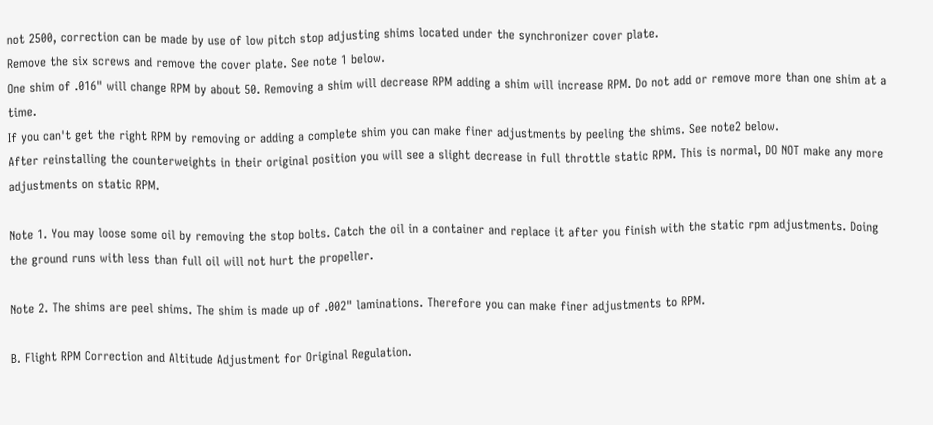not 2500, correction can be made by use of low pitch stop adjusting shims located under the synchronizer cover plate.
Remove the six screws and remove the cover plate. See note 1 below.
One shim of .016" will change RPM by about 50. Removing a shim will decrease RPM adding a shim will increase RPM. Do not add or remove more than one shim at a time.
If you can't get the right RPM by removing or adding a complete shim you can make finer adjustments by peeling the shims. See note2 below.
After reinstalling the counterweights in their original position you will see a slight decrease in full throttle static RPM. This is normal, DO NOT make any more adjustments on static RPM.

Note 1. You may loose some oil by removing the stop bolts. Catch the oil in a container and replace it after you finish with the static rpm adjustments. Doing the ground runs with less than full oil will not hurt the propeller.

Note 2. The shims are peel shims. The shim is made up of .002" laminations. Therefore you can make finer adjustments to RPM.

B. Flight RPM Correction and Altitude Adjustment for Original Regulation.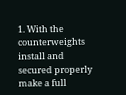1. With the counterweights install and secured properly make a full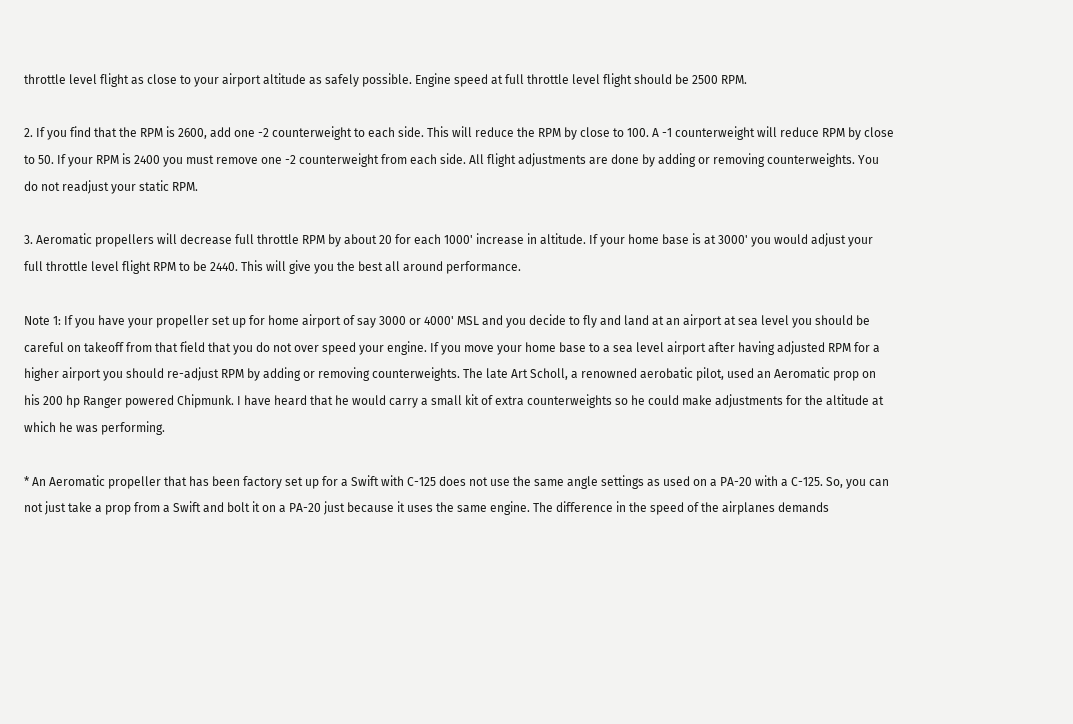throttle level flight as close to your airport altitude as safely possible. Engine speed at full throttle level flight should be 2500 RPM.

2. If you find that the RPM is 2600, add one -2 counterweight to each side. This will reduce the RPM by close to 100. A -1 counterweight will reduce RPM by close to 50. If your RPM is 2400 you must remove one -2 counterweight from each side. All flight adjustments are done by adding or removing counterweights. You do not readjust your static RPM.

3. Aeromatic propellers will decrease full throttle RPM by about 20 for each 1000' increase in altitude. If your home base is at 3000' you would adjust your full throttle level flight RPM to be 2440. This will give you the best all around performance.

Note 1: If you have your propeller set up for home airport of say 3000 or 4000' MSL and you decide to fly and land at an airport at sea level you should be careful on takeoff from that field that you do not over speed your engine. If you move your home base to a sea level airport after having adjusted RPM for a higher airport you should re-adjust RPM by adding or removing counterweights. The late Art Scholl, a renowned aerobatic pilot, used an Aeromatic prop on his 200 hp Ranger powered Chipmunk. I have heard that he would carry a small kit of extra counterweights so he could make adjustments for the altitude at which he was performing.

* An Aeromatic propeller that has been factory set up for a Swift with C-125 does not use the same angle settings as used on a PA-20 with a C-125. So, you can not just take a prop from a Swift and bolt it on a PA-20 just because it uses the same engine. The difference in the speed of the airplanes demands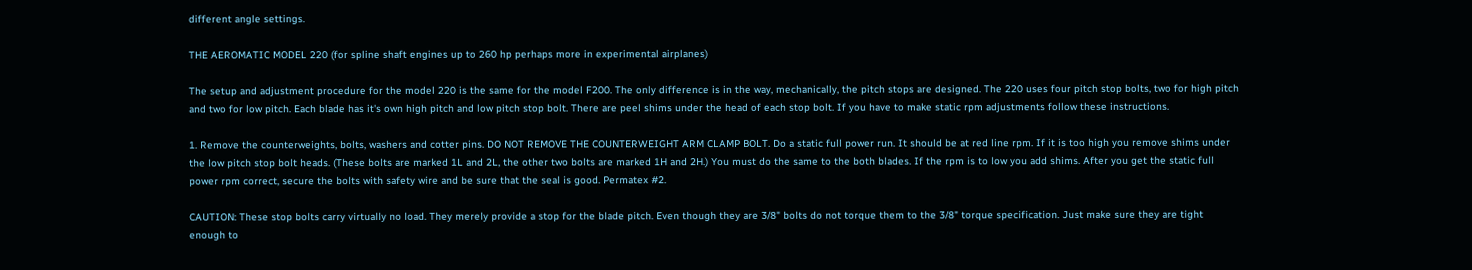different angle settings.

THE AEROMATIC MODEL 220 (for spline shaft engines up to 260 hp perhaps more in experimental airplanes)

The setup and adjustment procedure for the model 220 is the same for the model F200. The only difference is in the way, mechanically, the pitch stops are designed. The 220 uses four pitch stop bolts, two for high pitch and two for low pitch. Each blade has it's own high pitch and low pitch stop bolt. There are peel shims under the head of each stop bolt. If you have to make static rpm adjustments follow these instructions.

1. Remove the counterweights, bolts, washers and cotter pins. DO NOT REMOVE THE COUNTERWEIGHT ARM CLAMP BOLT. Do a static full power run. It should be at red line rpm. If it is too high you remove shims under the low pitch stop bolt heads. (These bolts are marked 1L and 2L, the other two bolts are marked 1H and 2H.) You must do the same to the both blades. If the rpm is to low you add shims. After you get the static full power rpm correct, secure the bolts with safety wire and be sure that the seal is good. Permatex #2.

CAUTION: These stop bolts carry virtually no load. They merely provide a stop for the blade pitch. Even though they are 3/8" bolts do not torque them to the 3/8" torque specification. Just make sure they are tight enough to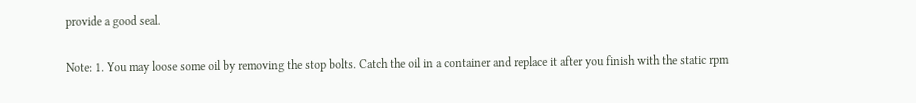provide a good seal.

Note: 1. You may loose some oil by removing the stop bolts. Catch the oil in a container and replace it after you finish with the static rpm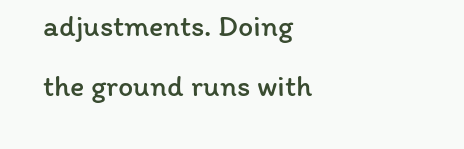adjustments. Doing the ground runs with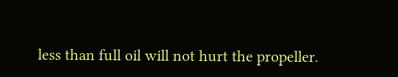less than full oil will not hurt the propeller.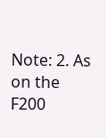Note: 2. As on the F200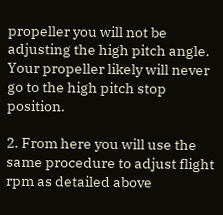propeller you will not be adjusting the high pitch angle. Your propeller likely will never go to the high pitch stop position.

2. From here you will use the same procedure to adjust flight rpm as detailed above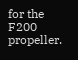for the F200 propeller.